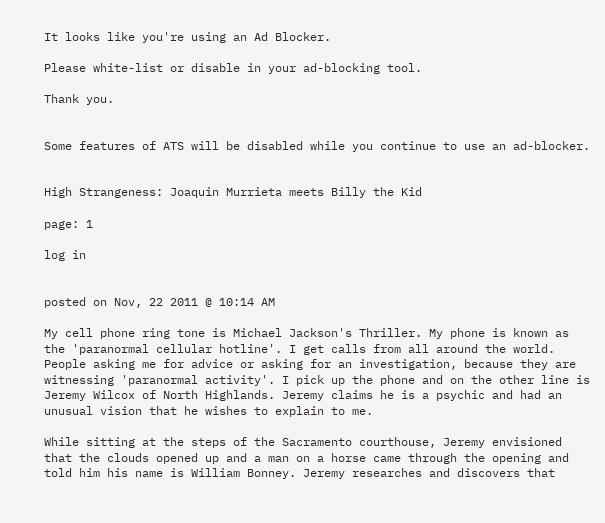It looks like you're using an Ad Blocker.

Please white-list or disable in your ad-blocking tool.

Thank you.


Some features of ATS will be disabled while you continue to use an ad-blocker.


High Strangeness: Joaquin Murrieta meets Billy the Kid

page: 1

log in


posted on Nov, 22 2011 @ 10:14 AM

My cell phone ring tone is Michael Jackson's Thriller. My phone is known as the 'paranormal cellular hotline'. I get calls from all around the world. People asking me for advice or asking for an investigation, because they are witnessing 'paranormal activity'. I pick up the phone and on the other line is Jeremy Wilcox of North Highlands. Jeremy claims he is a psychic and had an unusual vision that he wishes to explain to me.

While sitting at the steps of the Sacramento courthouse, Jeremy envisioned that the clouds opened up and a man on a horse came through the opening and told him his name is William Bonney. Jeremy researches and discovers that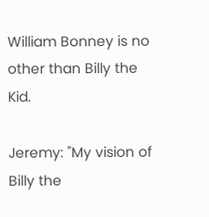William Bonney is no other than Billy the Kid.

Jeremy: "My vision of Billy the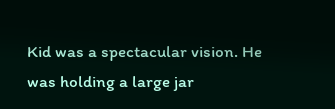Kid was a spectacular vision. He was holding a large jar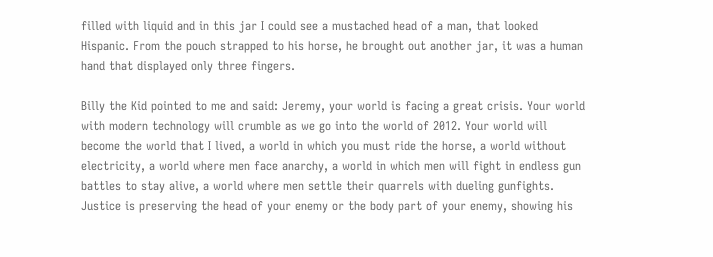filled with liquid and in this jar I could see a mustached head of a man, that looked Hispanic. From the pouch strapped to his horse, he brought out another jar, it was a human hand that displayed only three fingers.

Billy the Kid pointed to me and said: Jeremy, your world is facing a great crisis. Your world with modern technology will crumble as we go into the world of 2012. Your world will become the world that I lived, a world in which you must ride the horse, a world without electricity, a world where men face anarchy, a world in which men will fight in endless gun battles to stay alive, a world where men settle their quarrels with dueling gunfights. Justice is preserving the head of your enemy or the body part of your enemy, showing his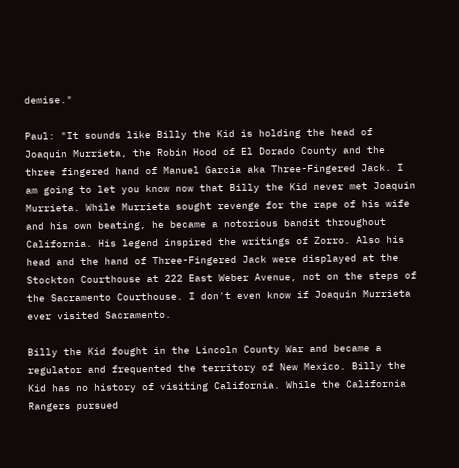demise."

Paul: "It sounds like Billy the Kid is holding the head of Joaquin Murrieta, the Robin Hood of El Dorado County and the three fingered hand of Manuel Garcia aka Three-Fingered Jack. I am going to let you know now that Billy the Kid never met Joaquin Murrieta. While Murrieta sought revenge for the rape of his wife and his own beating, he became a notorious bandit throughout California. His legend inspired the writings of Zorro. Also his head and the hand of Three-Fingered Jack were displayed at the Stockton Courthouse at 222 East Weber Avenue, not on the steps of the Sacramento Courthouse. I don't even know if Joaquin Murrieta ever visited Sacramento.

Billy the Kid fought in the Lincoln County War and became a regulator and frequented the territory of New Mexico. Billy the Kid has no history of visiting California. While the California Rangers pursued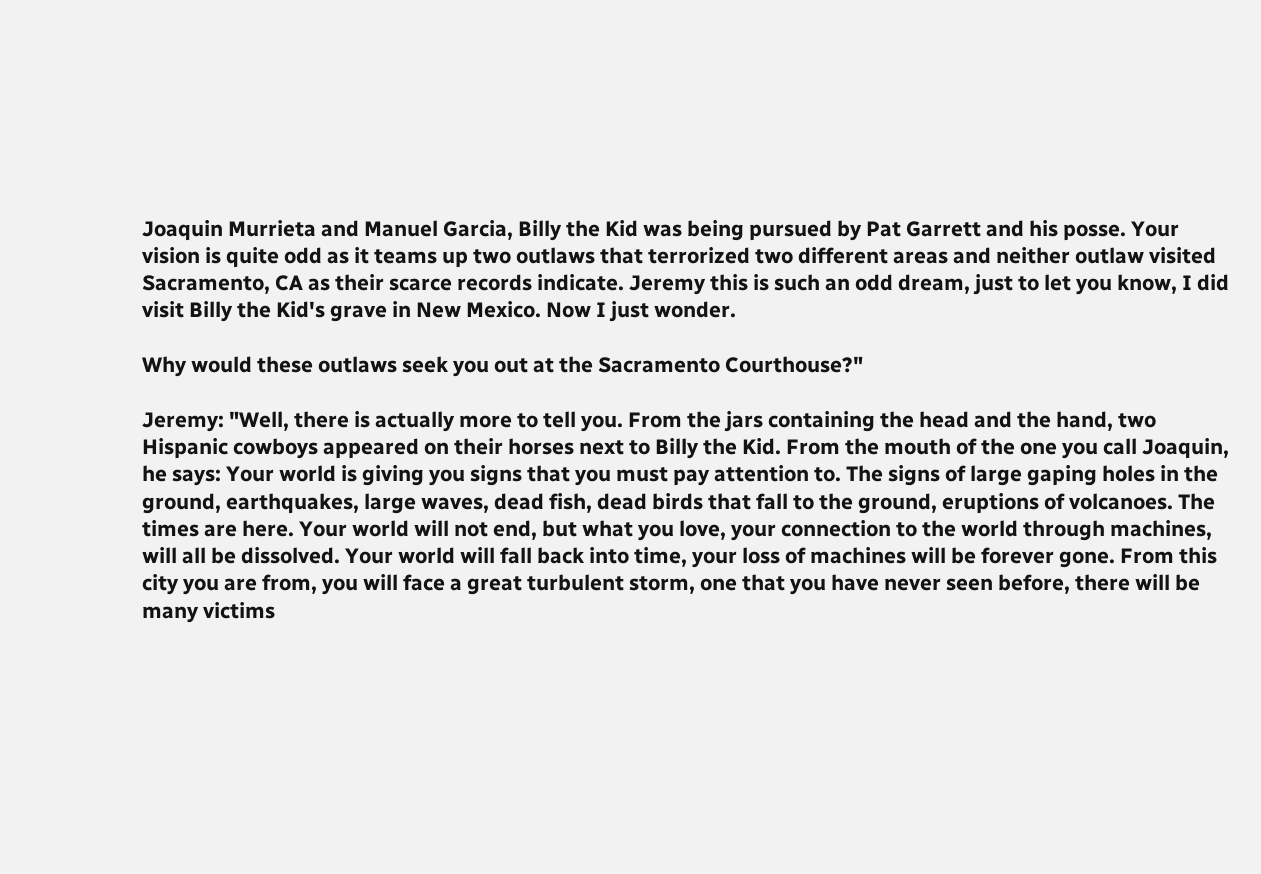Joaquin Murrieta and Manuel Garcia, Billy the Kid was being pursued by Pat Garrett and his posse. Your vision is quite odd as it teams up two outlaws that terrorized two different areas and neither outlaw visited Sacramento, CA as their scarce records indicate. Jeremy this is such an odd dream, just to let you know, I did visit Billy the Kid's grave in New Mexico. Now I just wonder.

Why would these outlaws seek you out at the Sacramento Courthouse?"

Jeremy: "Well, there is actually more to tell you. From the jars containing the head and the hand, two Hispanic cowboys appeared on their horses next to Billy the Kid. From the mouth of the one you call Joaquin, he says: Your world is giving you signs that you must pay attention to. The signs of large gaping holes in the ground, earthquakes, large waves, dead fish, dead birds that fall to the ground, eruptions of volcanoes. The times are here. Your world will not end, but what you love, your connection to the world through machines, will all be dissolved. Your world will fall back into time, your loss of machines will be forever gone. From this city you are from, you will face a great turbulent storm, one that you have never seen before, there will be many victims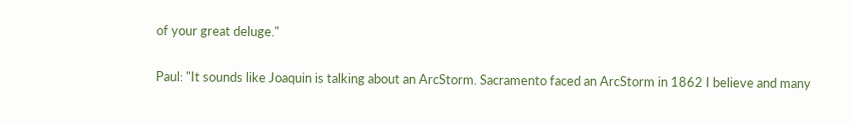of your great deluge."

Paul: "It sounds like Joaquin is talking about an ArcStorm. Sacramento faced an ArcStorm in 1862 I believe and many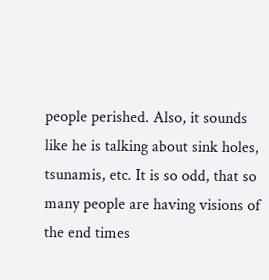people perished. Also, it sounds like he is talking about sink holes, tsunamis, etc. It is so odd, that so many people are having visions of the end times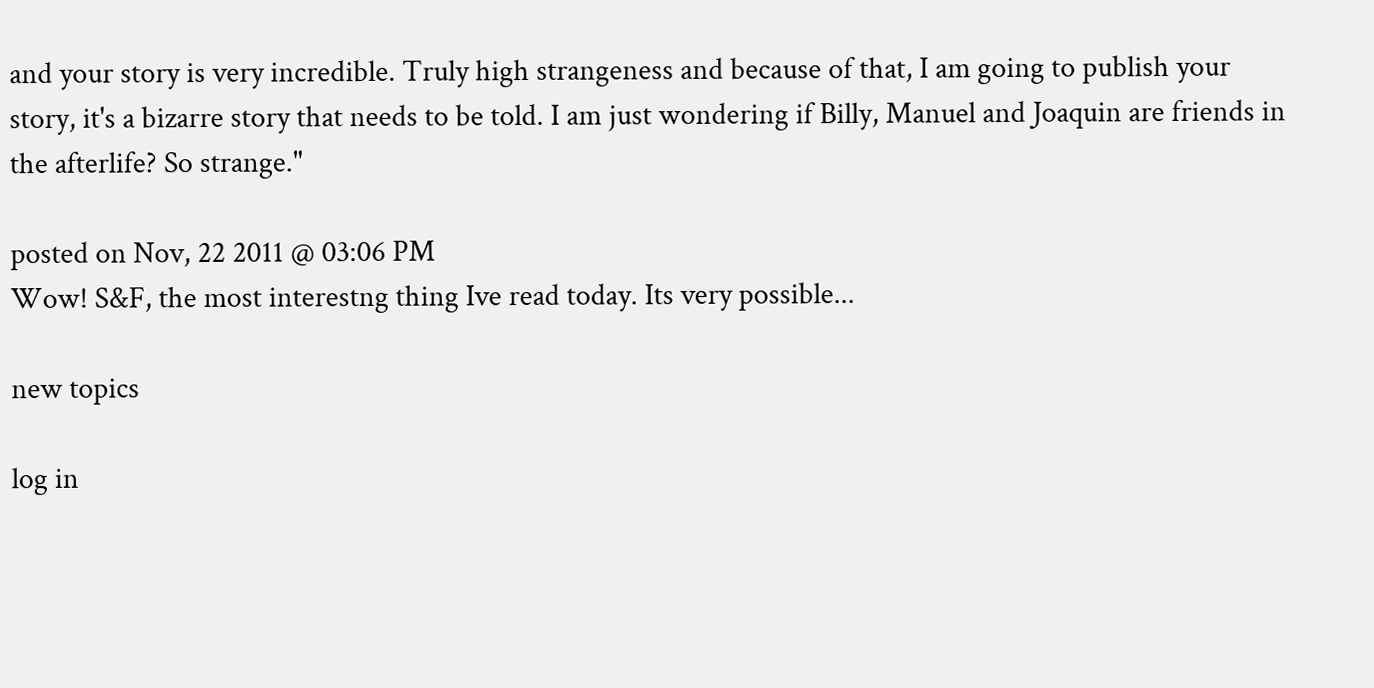and your story is very incredible. Truly high strangeness and because of that, I am going to publish your story, it's a bizarre story that needs to be told. I am just wondering if Billy, Manuel and Joaquin are friends in the afterlife? So strange."

posted on Nov, 22 2011 @ 03:06 PM
Wow! S&F, the most interestng thing Ive read today. Its very possible...

new topics

log in